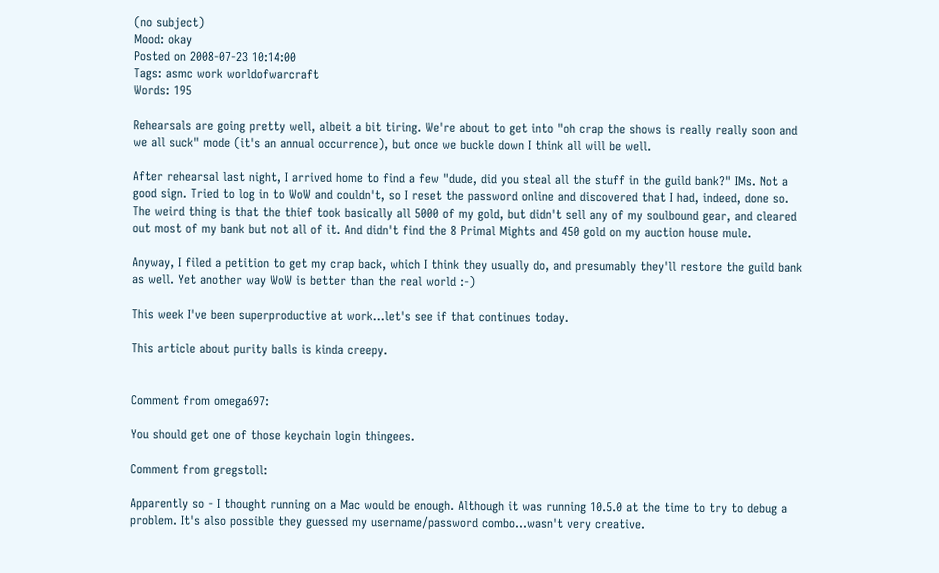(no subject)
Mood: okay
Posted on 2008-07-23 10:14:00
Tags: asmc work worldofwarcraft
Words: 195

Rehearsals are going pretty well, albeit a bit tiring. We're about to get into "oh crap the shows is really really soon and we all suck" mode (it's an annual occurrence), but once we buckle down I think all will be well.

After rehearsal last night, I arrived home to find a few "dude, did you steal all the stuff in the guild bank?" IMs. Not a good sign. Tried to log in to WoW and couldn't, so I reset the password online and discovered that I had, indeed, done so. The weird thing is that the thief took basically all 5000 of my gold, but didn't sell any of my soulbound gear, and cleared out most of my bank but not all of it. And didn't find the 8 Primal Mights and 450 gold on my auction house mule.

Anyway, I filed a petition to get my crap back, which I think they usually do, and presumably they'll restore the guild bank as well. Yet another way WoW is better than the real world :-)

This week I've been superproductive at work...let's see if that continues today.

This article about purity balls is kinda creepy.


Comment from omega697:

You should get one of those keychain login thingees.

Comment from gregstoll:

Apparently so - I thought running on a Mac would be enough. Although it was running 10.5.0 at the time to try to debug a problem. It's also possible they guessed my username/password combo...wasn't very creative.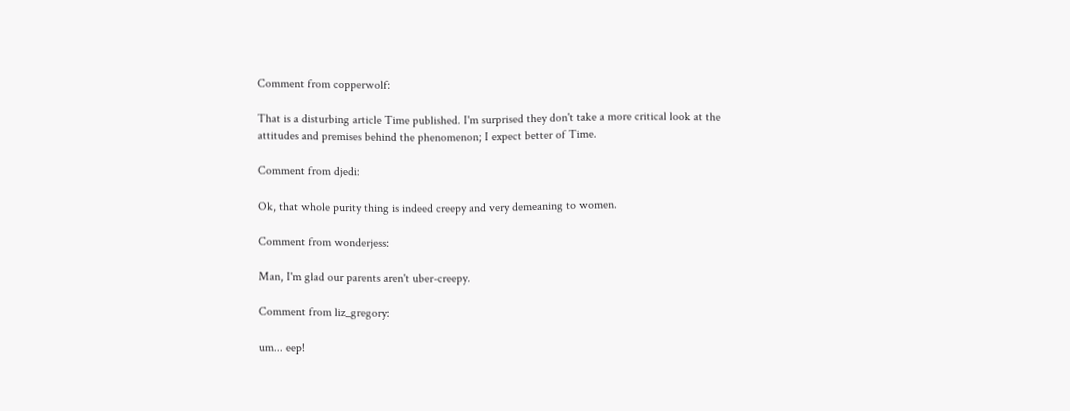Comment from copperwolf:

That is a disturbing article Time published. I'm surprised they don't take a more critical look at the attitudes and premises behind the phenomenon; I expect better of Time.

Comment from djedi:

Ok, that whole purity thing is indeed creepy and very demeaning to women.

Comment from wonderjess:

Man, I'm glad our parents aren't uber-creepy.

Comment from liz_gregory:

um... eep!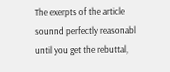The exerpts of the article sounnd perfectly reasonabl until you get the rebuttal,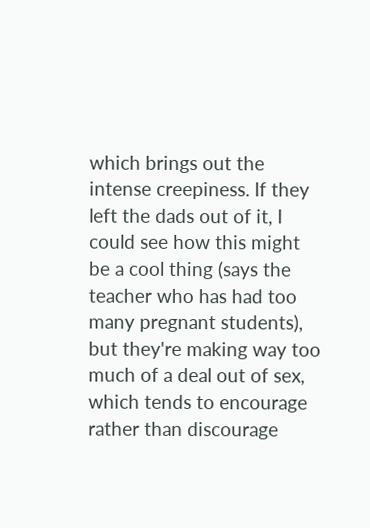which brings out the intense creepiness. If they left the dads out of it, I could see how this might be a cool thing (says the teacher who has had too many pregnant students), but they're making way too much of a deal out of sex, which tends to encourage rather than discourage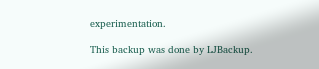experimentation.

This backup was done by LJBackup.